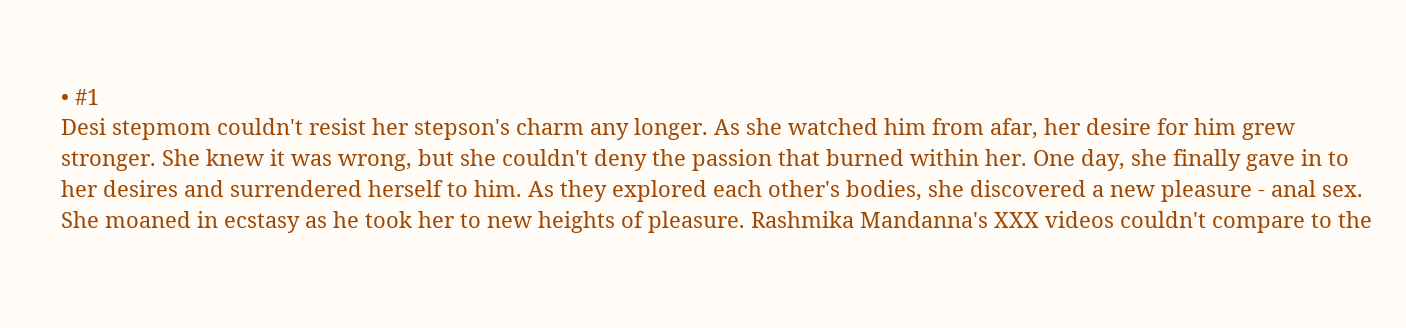• #1
Desi stepmom couldn't resist her stepson's charm any longer. As she watched him from afar, her desire for him grew stronger. She knew it was wrong, but she couldn't deny the passion that burned within her. One day, she finally gave in to her desires and surrendered herself to him. As they explored each other's bodies, she discovered a new pleasure - anal sex. She moaned in ecstasy as he took her to new heights of pleasure. Rashmika Mandanna's XXX videos couldn't compare to the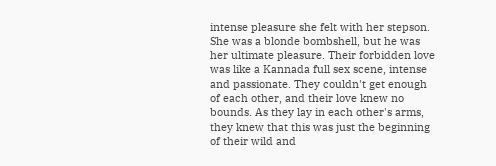intense pleasure she felt with her stepson. She was a blonde bombshell, but he was her ultimate pleasure. Their forbidden love was like a Kannada full sex scene, intense and passionate. They couldn't get enough of each other, and their love knew no bounds. As they lay in each other's arms, they knew that this was just the beginning of their wild and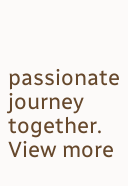passionate journey together.
View more